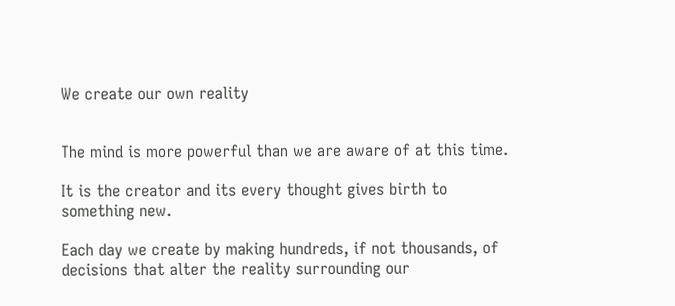We create our own reality


The mind is more powerful than we are aware of at this time.

It is the creator and its every thought gives birth to something new.

Each day we create by making hundreds, if not thousands, of decisions that alter the reality surrounding our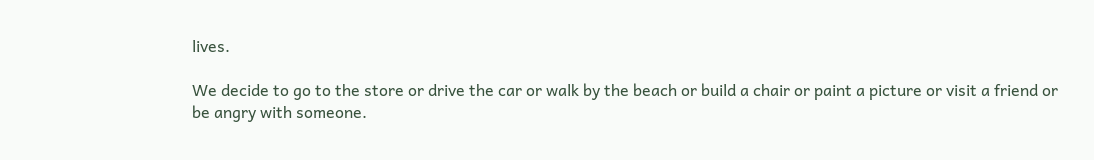lives.

We decide to go to the store or drive the car or walk by the beach or build a chair or paint a picture or visit a friend or be angry with someone.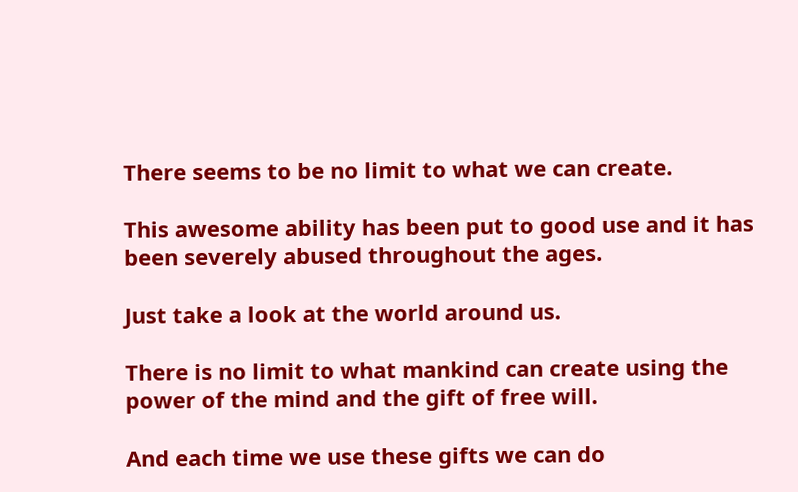There seems to be no limit to what we can create.

This awesome ability has been put to good use and it has been severely abused throughout the ages.

Just take a look at the world around us.

There is no limit to what mankind can create using the power of the mind and the gift of free will.

And each time we use these gifts we can do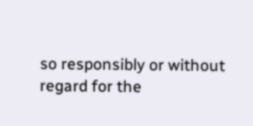so responsibly or without regard for the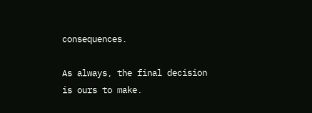consequences.

As always, the final decision is ours to make.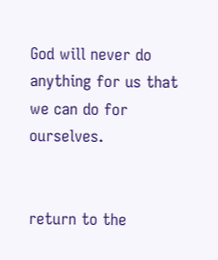God will never do anything for us that we can do for ourselves.


return to the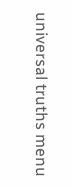universal truths menu